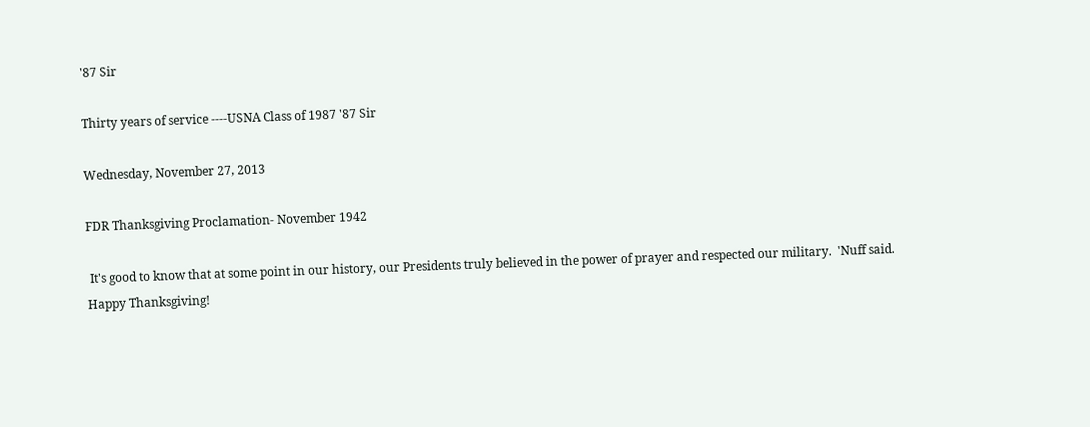'87 Sir

Thirty years of service ----USNA Class of 1987 '87 Sir

Wednesday, November 27, 2013

FDR Thanksgiving Proclamation- November 1942

 It's good to know that at some point in our history, our Presidents truly believed in the power of prayer and respected our military.  'Nuff said.
Happy Thanksgiving!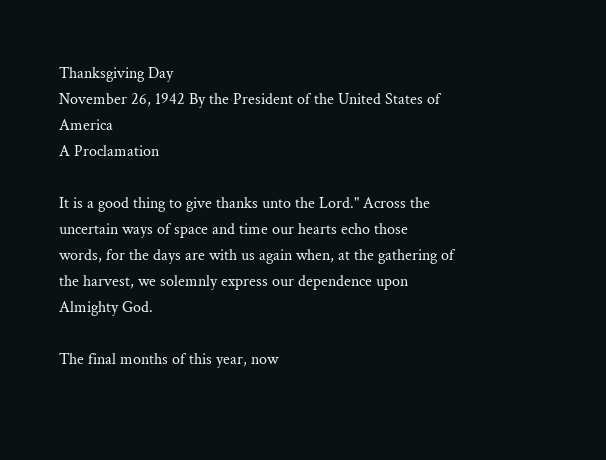Thanksgiving Day
November 26, 1942 By the President of the United States of America
A Proclamation

It is a good thing to give thanks unto the Lord." Across the uncertain ways of space and time our hearts echo those words, for the days are with us again when, at the gathering of the harvest, we solemnly express our dependence upon Almighty God.

The final months of this year, now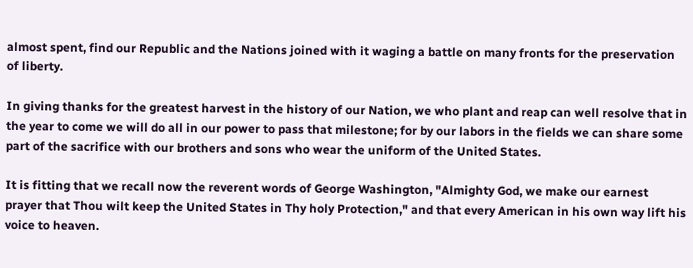almost spent, find our Republic and the Nations joined with it waging a battle on many fronts for the preservation of liberty.

In giving thanks for the greatest harvest in the history of our Nation, we who plant and reap can well resolve that in the year to come we will do all in our power to pass that milestone; for by our labors in the fields we can share some part of the sacrifice with our brothers and sons who wear the uniform of the United States.

It is fitting that we recall now the reverent words of George Washington, "Almighty God, we make our earnest prayer that Thou wilt keep the United States in Thy holy Protection," and that every American in his own way lift his voice to heaven.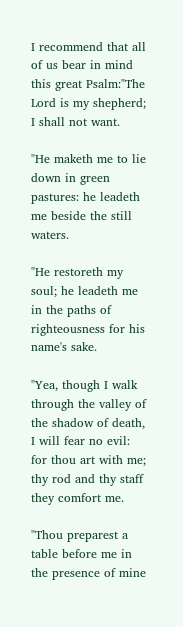I recommend that all of us bear in mind this great Psalm:"The Lord is my shepherd; I shall not want.

"He maketh me to lie down in green pastures: he leadeth me beside the still waters.

"He restoreth my soul; he leadeth me in the paths of righteousness for his name's sake.

"Yea, though I walk through the valley of the shadow of death, I will fear no evil: for thou art with me; thy rod and thy staff they comfort me.

"Thou preparest a table before me in the presence of mine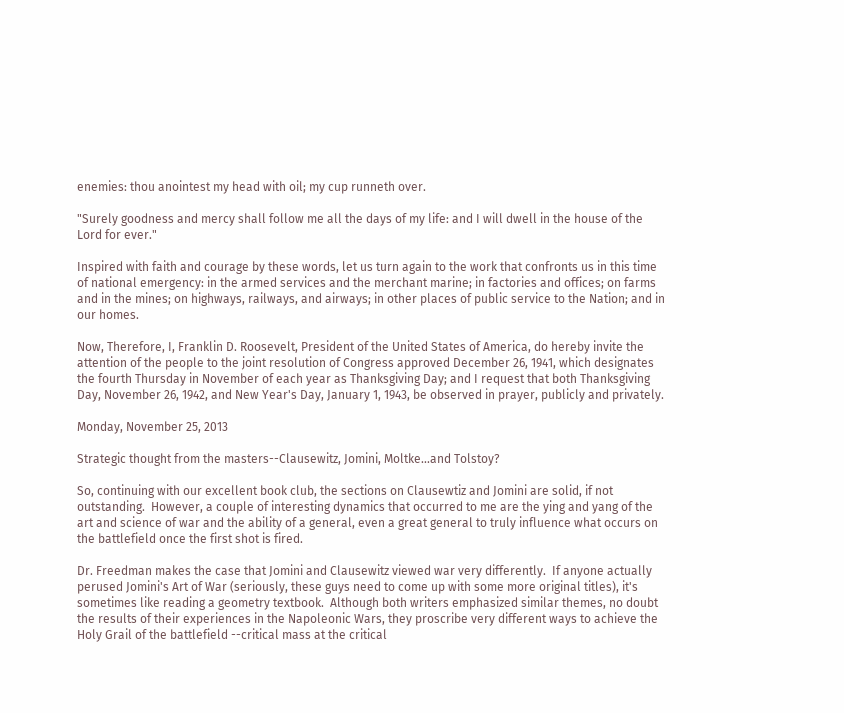enemies: thou anointest my head with oil; my cup runneth over.

"Surely goodness and mercy shall follow me all the days of my life: and I will dwell in the house of the Lord for ever."

Inspired with faith and courage by these words, let us turn again to the work that confronts us in this time of national emergency: in the armed services and the merchant marine; in factories and offices; on farms and in the mines; on highways, railways, and airways; in other places of public service to the Nation; and in our homes.

Now, Therefore, I, Franklin D. Roosevelt, President of the United States of America, do hereby invite the attention of the people to the joint resolution of Congress approved December 26, 1941, which designates the fourth Thursday in November of each year as Thanksgiving Day; and I request that both Thanksgiving Day, November 26, 1942, and New Year's Day, January 1, 1943, be observed in prayer, publicly and privately.

Monday, November 25, 2013

Strategic thought from the masters--Clausewitz, Jomini, Moltke...and Tolstoy?

So, continuing with our excellent book club, the sections on Clausewtiz and Jomini are solid, if not outstanding.  However, a couple of interesting dynamics that occurred to me are the ying and yang of the art and science of war and the ability of a general, even a great general to truly influence what occurs on the battlefield once the first shot is fired.

Dr. Freedman makes the case that Jomini and Clausewitz viewed war very differently.  If anyone actually perused Jomini's Art of War (seriously, these guys need to come up with some more original titles), it's sometimes like reading a geometry textbook.  Although both writers emphasized similar themes, no doubt the results of their experiences in the Napoleonic Wars, they proscribe very different ways to achieve the Holy Grail of the battlefield --critical mass at the critical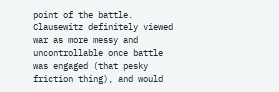point of the battle.  Clausewitz definitely viewed war as more messy and uncontrollable once battle was engaged (that pesky friction thing), and would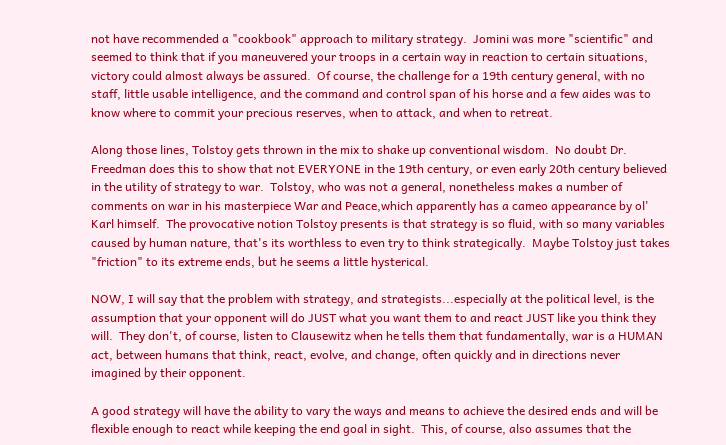not have recommended a "cookbook" approach to military strategy.  Jomini was more "scientific" and seemed to think that if you maneuvered your troops in a certain way in reaction to certain situations, victory could almost always be assured.  Of course, the challenge for a 19th century general, with no staff, little usable intelligence, and the command and control span of his horse and a few aides was to know where to commit your precious reserves, when to attack, and when to retreat.

Along those lines, Tolstoy gets thrown in the mix to shake up conventional wisdom.  No doubt Dr. Freedman does this to show that not EVERYONE in the 19th century, or even early 20th century believed in the utility of strategy to war.  Tolstoy, who was not a general, nonetheless makes a number of comments on war in his masterpiece War and Peace,which apparently has a cameo appearance by ol' Karl himself.  The provocative notion Tolstoy presents is that strategy is so fluid, with so many variables caused by human nature, that's its worthless to even try to think strategically.  Maybe Tolstoy just takes "friction" to its extreme ends, but he seems a little hysterical.

NOW, I will say that the problem with strategy, and strategists...especially at the political level, is the assumption that your opponent will do JUST what you want them to and react JUST like you think they will.  They don't, of course, listen to Clausewitz when he tells them that fundamentally, war is a HUMAN act, between humans that think, react, evolve, and change, often quickly and in directions never imagined by their opponent.

A good strategy will have the ability to vary the ways and means to achieve the desired ends and will be flexible enough to react while keeping the end goal in sight.  This, of course, also assumes that the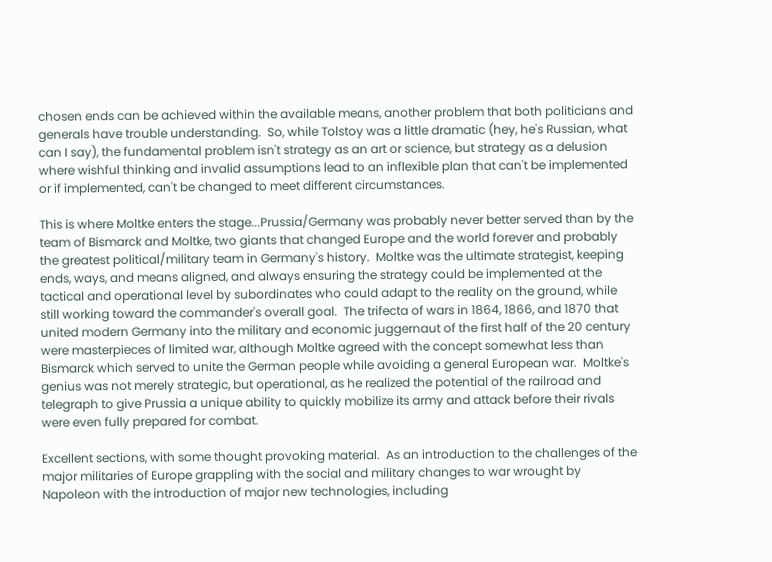chosen ends can be achieved within the available means, another problem that both politicians and generals have trouble understanding.  So, while Tolstoy was a little dramatic (hey, he's Russian, what can I say), the fundamental problem isn't strategy as an art or science, but strategy as a delusion where wishful thinking and invalid assumptions lead to an inflexible plan that can't be implemented or if implemented, can't be changed to meet different circumstances.

This is where Moltke enters the stage...Prussia/Germany was probably never better served than by the team of Bismarck and Moltke, two giants that changed Europe and the world forever and probably the greatest political/military team in Germany's history.  Moltke was the ultimate strategist, keeping ends, ways, and means aligned, and always ensuring the strategy could be implemented at the tactical and operational level by subordinates who could adapt to the reality on the ground, while still working toward the commander's overall goal.  The trifecta of wars in 1864, 1866, and 1870 that united modern Germany into the military and economic juggernaut of the first half of the 20 century were masterpieces of limited war, although Moltke agreed with the concept somewhat less than Bismarck which served to unite the German people while avoiding a general European war.  Moltke's genius was not merely strategic, but operational, as he realized the potential of the railroad and telegraph to give Prussia a unique ability to quickly mobilize its army and attack before their rivals were even fully prepared for combat.

Excellent sections, with some thought provoking material.  As an introduction to the challenges of the major militaries of Europe grappling with the social and military changes to war wrought by Napoleon with the introduction of major new technologies, including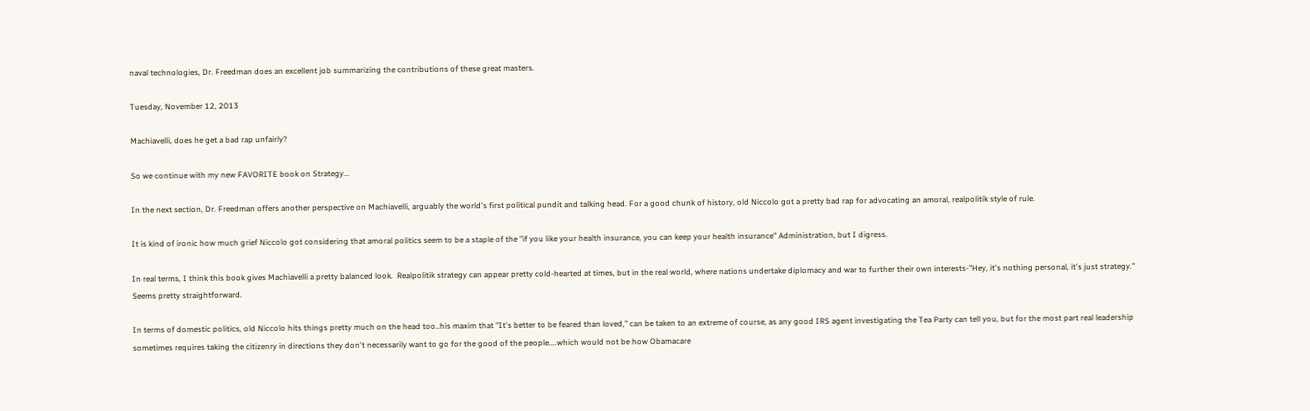naval technologies, Dr. Freedman does an excellent job summarizing the contributions of these great masters.

Tuesday, November 12, 2013

Machiavelli, does he get a bad rap unfairly?

So we continue with my new FAVORITE book on Strategy...

In the next section, Dr. Freedman offers another perspective on Machiavelli, arguably the world's first political pundit and talking head. For a good chunk of history, old Niccolo got a pretty bad rap for advocating an amoral, realpolitik style of rule.

It is kind of ironic how much grief Niccolo got considering that amoral politics seem to be a staple of the "if you like your health insurance, you can keep your health insurance" Administration, but I digress.

In real terms, I think this book gives Machiavelli a pretty balanced look.  Realpolitik strategy can appear pretty cold-hearted at times, but in the real world, where nations undertake diplomacy and war to further their own interests-"Hey, it's nothing personal, it's just strategy." Seems pretty straightforward.

In terms of domestic politics, old Niccolo hits things pretty much on the head too..his maxim that "It's better to be feared than loved," can be taken to an extreme of course, as any good IRS agent investigating the Tea Party can tell you, but for the most part real leadership sometimes requires taking the citizenry in directions they don't necessarily want to go for the good of the people....which would not be how Obamacare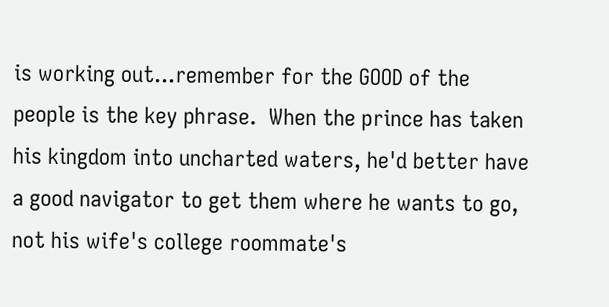is working out...remember for the GOOD of the people is the key phrase.  When the prince has taken his kingdom into uncharted waters, he'd better have a good navigator to get them where he wants to go, not his wife's college roommate's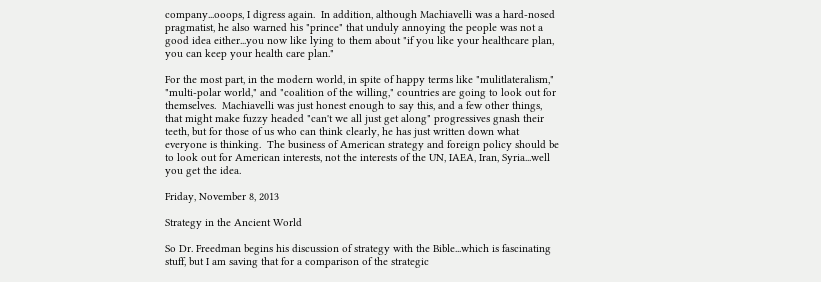company...ooops, I digress again.  In addition, although Machiavelli was a hard-nosed pragmatist, he also warned his "prince" that unduly annoying the people was not a good idea either...you now like lying to them about "if you like your healthcare plan, you can keep your health care plan."

For the most part, in the modern world, in spite of happy terms like "mulitlateralism," "multi-polar world," and "coalition of the willing," countries are going to look out for themselves.  Machiavelli was just honest enough to say this, and a few other things, that might make fuzzy headed "can't we all just get along" progressives gnash their teeth, but for those of us who can think clearly, he has just written down what everyone is thinking.  The business of American strategy and foreign policy should be to look out for American interests, not the interests of the UN, IAEA, Iran, Syria...well you get the idea.

Friday, November 8, 2013

Strategy in the Ancient World

So Dr. Freedman begins his discussion of strategy with the Bible...which is fascinating stuff, but I am saving that for a comparison of the strategic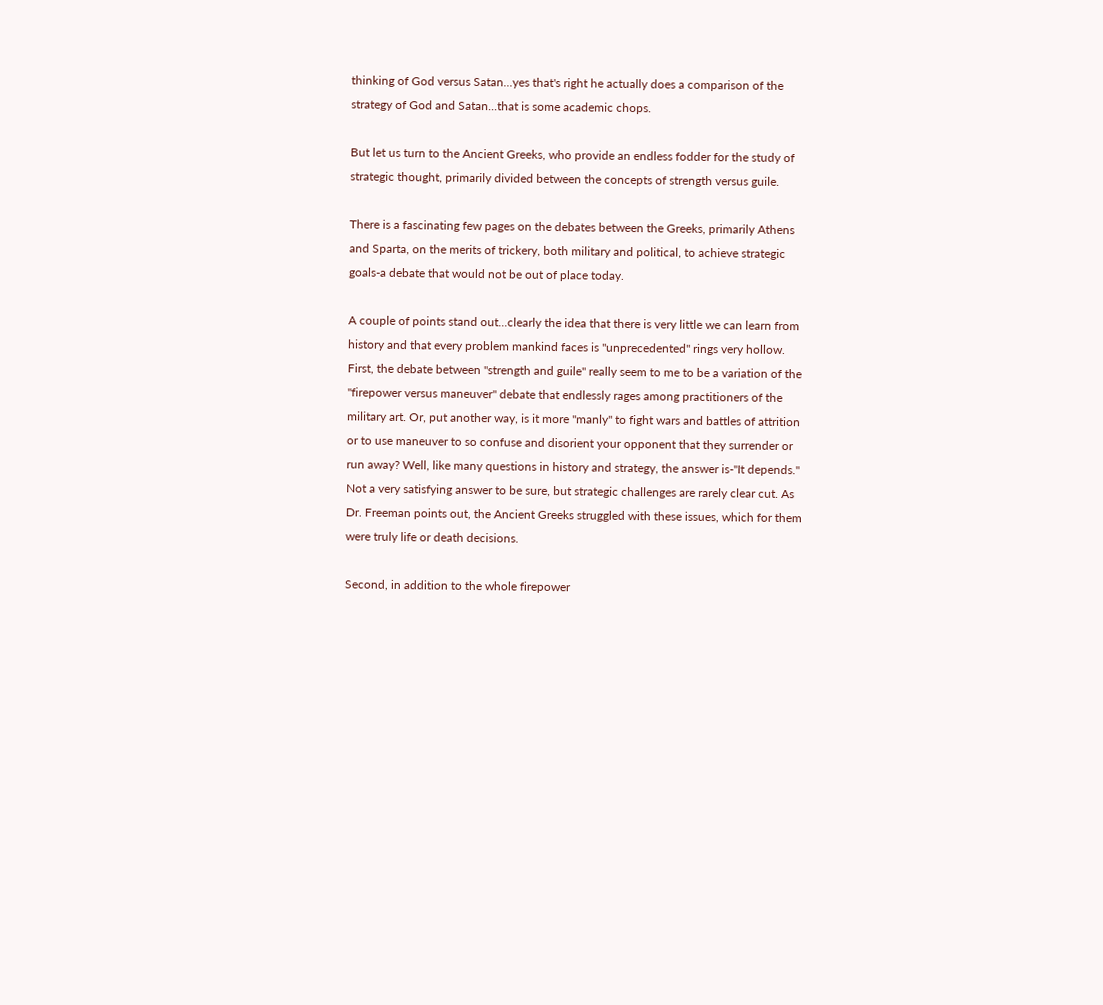thinking of God versus Satan...yes that's right he actually does a comparison of the strategy of God and Satan...that is some academic chops.

But let us turn to the Ancient Greeks, who provide an endless fodder for the study of strategic thought, primarily divided between the concepts of strength versus guile.

There is a fascinating few pages on the debates between the Greeks, primarily Athens and Sparta, on the merits of trickery, both military and political, to achieve strategic goals-a debate that would not be out of place today.

A couple of points stand out...clearly the idea that there is very little we can learn from history and that every problem mankind faces is "unprecedented" rings very hollow. First, the debate between "strength and guile" really seem to me to be a variation of the "firepower versus maneuver" debate that endlessly rages among practitioners of the military art. Or, put another way, is it more "manly" to fight wars and battles of attrition or to use maneuver to so confuse and disorient your opponent that they surrender or run away? Well, like many questions in history and strategy, the answer is-"It depends." Not a very satisfying answer to be sure, but strategic challenges are rarely clear cut. As Dr. Freeman points out, the Ancient Greeks struggled with these issues, which for them were truly life or death decisions.

Second, in addition to the whole firepower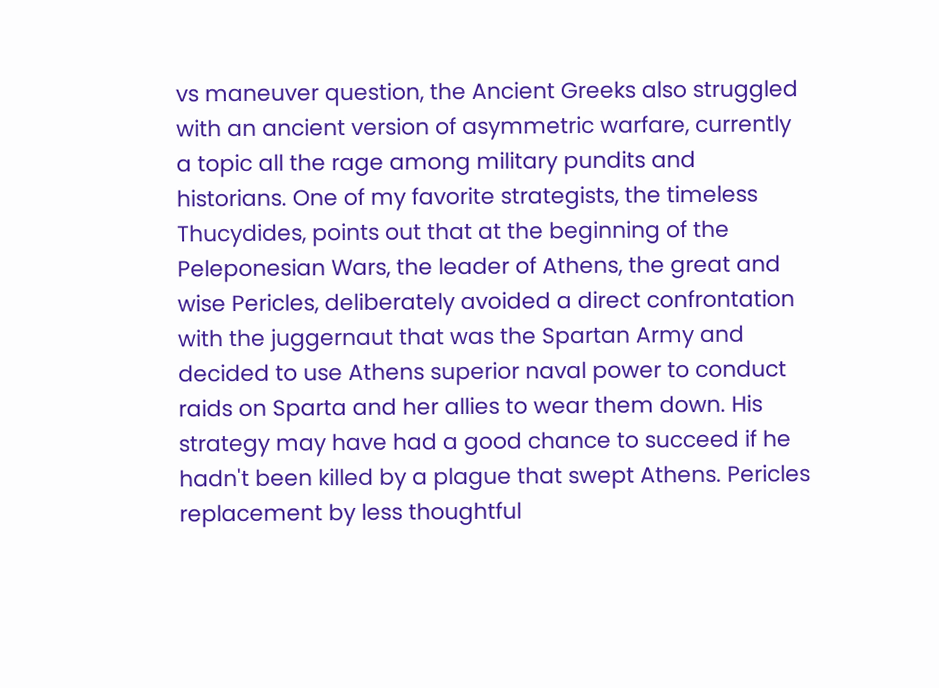vs maneuver question, the Ancient Greeks also struggled with an ancient version of asymmetric warfare, currently a topic all the rage among military pundits and historians. One of my favorite strategists, the timeless Thucydides, points out that at the beginning of the Peleponesian Wars, the leader of Athens, the great and wise Pericles, deliberately avoided a direct confrontation with the juggernaut that was the Spartan Army and decided to use Athens superior naval power to conduct raids on Sparta and her allies to wear them down. His strategy may have had a good chance to succeed if he hadn't been killed by a plague that swept Athens. Pericles replacement by less thoughtful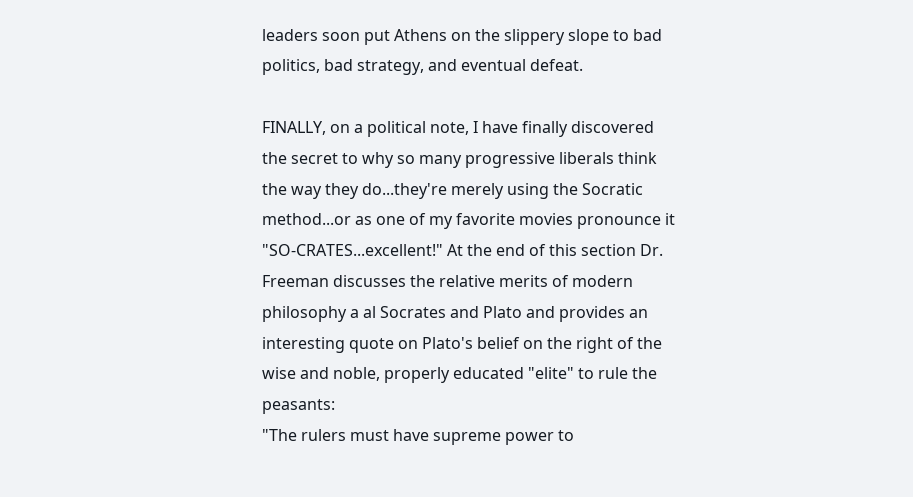leaders soon put Athens on the slippery slope to bad politics, bad strategy, and eventual defeat.

FINALLY, on a political note, I have finally discovered the secret to why so many progressive liberals think the way they do...they're merely using the Socratic method...or as one of my favorite movies pronounce it "SO-CRATES...excellent!" At the end of this section Dr. Freeman discusses the relative merits of modern philosophy a al Socrates and Plato and provides an interesting quote on Plato's belief on the right of the wise and noble, properly educated "elite" to rule the peasants:
"The rulers must have supreme power to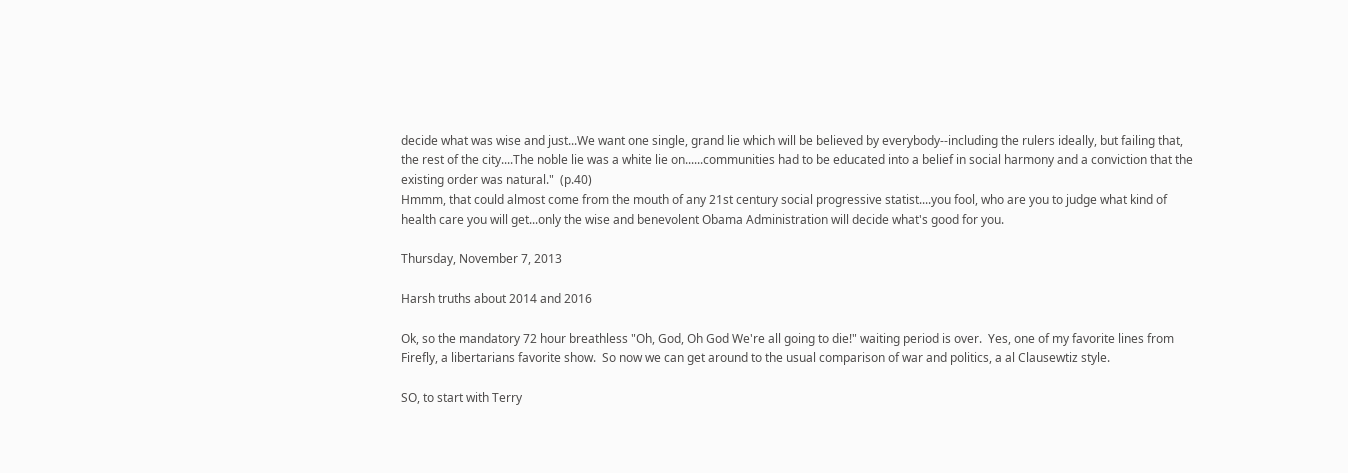decide what was wise and just...We want one single, grand lie which will be believed by everybody--including the rulers ideally, but failing that, the rest of the city....The noble lie was a white lie on......communities had to be educated into a belief in social harmony and a conviction that the existing order was natural."  (p.40)
Hmmm, that could almost come from the mouth of any 21st century social progressive statist....you fool, who are you to judge what kind of health care you will get...only the wise and benevolent Obama Administration will decide what's good for you.

Thursday, November 7, 2013

Harsh truths about 2014 and 2016

Ok, so the mandatory 72 hour breathless "Oh, God, Oh God We're all going to die!" waiting period is over.  Yes, one of my favorite lines from Firefly, a libertarians favorite show.  So now we can get around to the usual comparison of war and politics, a al Clausewtiz style.

SO, to start with Terry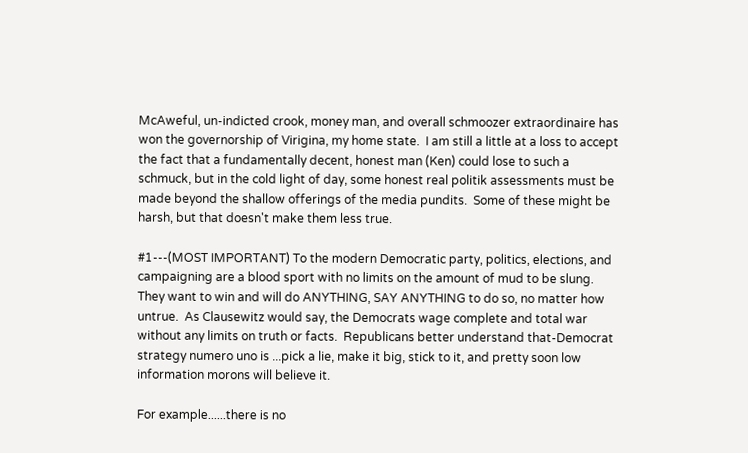McAweful, un-indicted crook, money man, and overall schmoozer extraordinaire has won the governorship of Virigina, my home state.  I am still a little at a loss to accept the fact that a fundamentally decent, honest man (Ken) could lose to such a schmuck, but in the cold light of day, some honest real politik assessments must be made beyond the shallow offerings of the media pundits.  Some of these might be harsh, but that doesn't make them less true.

#1---(MOST IMPORTANT) To the modern Democratic party, politics, elections, and campaigning are a blood sport with no limits on the amount of mud to be slung.  They want to win and will do ANYTHING, SAY ANYTHING to do so, no matter how untrue.  As Clausewitz would say, the Democrats wage complete and total war without any limits on truth or facts.  Republicans better understand that-Democrat strategy numero uno is ...pick a lie, make it big, stick to it, and pretty soon low information morons will believe it.

For example......there is no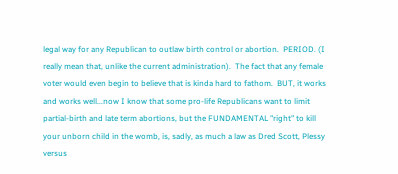legal way for any Republican to outlaw birth control or abortion.  PERIOD. (I really mean that, unlike the current administration).  The fact that any female voter would even begin to believe that is kinda hard to fathom.  BUT, it works and works well...now I know that some pro-life Republicans want to limit partial-birth and late term abortions, but the FUNDAMENTAL "right" to kill your unborn child in the womb, is, sadly, as much a law as Dred Scott, Plessy versus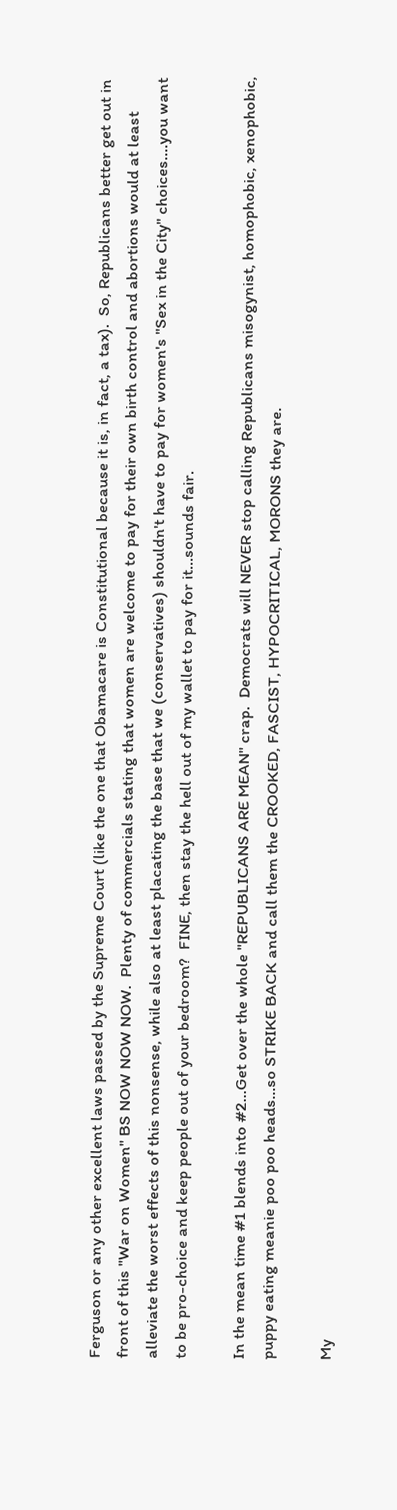Ferguson or any other excellent laws passed by the Supreme Court (like the one that Obamacare is Constitutional because it is, in fact, a tax).  So, Republicans better get out in front of this "War on Women" BS NOW NOW NOW.  Plenty of commercials stating that women are welcome to pay for their own birth control and abortions would at least alleviate the worst effects of this nonsense, while also at least placating the base that we (conservatives) shouldn't have to pay for women's "Sex in the City" choices....you want to be pro-choice and keep people out of your bedroom?  FINE, then stay the hell out of my wallet to pay for it...sounds fair.

In the mean time #1 blends into #2...Get over the whole "REPUBLICANS ARE MEAN" crap.  Democrats will NEVER stop calling Republicans misogynist, homophobic, xenophobic, puppy eating meanie poo poo heads...so STRIKE BACK and call them the CROOKED, FASCIST, HYPOCRITICAL, MORONS they are.

My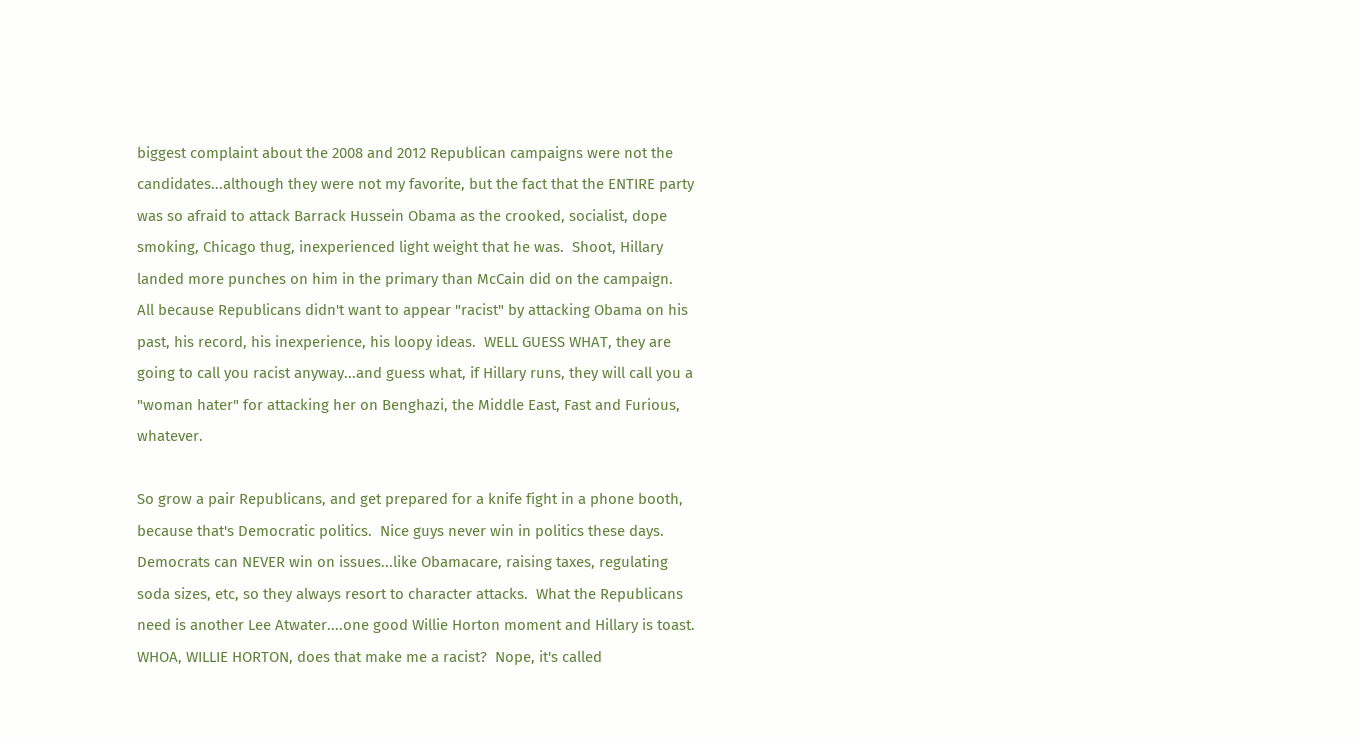biggest complaint about the 2008 and 2012 Republican campaigns were not the candidates...although they were not my favorite, but the fact that the ENTIRE party was so afraid to attack Barrack Hussein Obama as the crooked, socialist, dope smoking, Chicago thug, inexperienced light weight that he was.  Shoot, Hillary landed more punches on him in the primary than McCain did on the campaign.  All because Republicans didn't want to appear "racist" by attacking Obama on his past, his record, his inexperience, his loopy ideas.  WELL GUESS WHAT, they are going to call you racist anyway...and guess what, if Hillary runs, they will call you a "woman hater" for attacking her on Benghazi, the Middle East, Fast and Furious, whatever.

So grow a pair Republicans, and get prepared for a knife fight in a phone booth, because that's Democratic politics.  Nice guys never win in politics these days.  Democrats can NEVER win on issues...like Obamacare, raising taxes, regulating soda sizes, etc, so they always resort to character attacks.  What the Republicans need is another Lee Atwater....one good Willie Horton moment and Hillary is toast.  WHOA, WILLIE HORTON, does that make me a racist?  Nope, it's called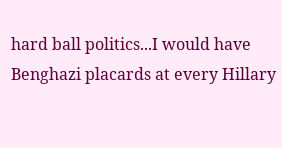hard ball politics...I would have Benghazi placards at every Hillary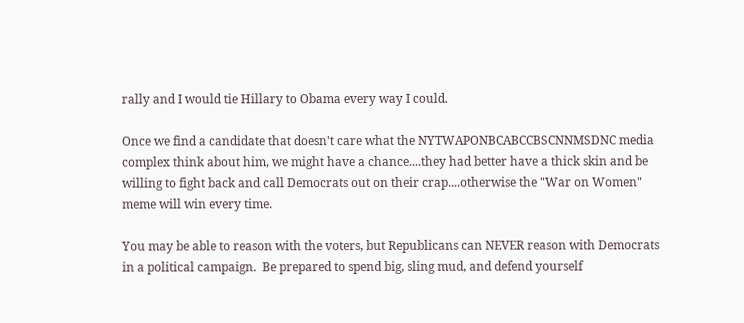rally and I would tie Hillary to Obama every way I could.

Once we find a candidate that doesn't care what the NYTWAPONBCABCCBSCNNMSDNC media complex think about him, we might have a chance....they had better have a thick skin and be willing to fight back and call Democrats out on their crap....otherwise the "War on Women" meme will win every time.

You may be able to reason with the voters, but Republicans can NEVER reason with Democrats in a political campaign.  Be prepared to spend big, sling mud, and defend yourself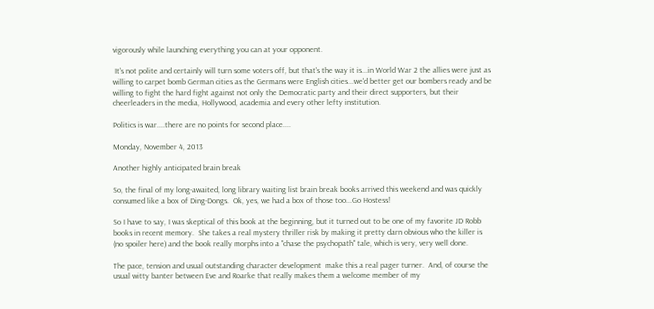vigorously while launching everything you can at your opponent.

 It's not polite and certainly will turn some voters off, but that's the way it is...in World War 2 the allies were just as willing to carpet bomb German cities as the Germans were English cities...we'd better get our bombers ready and be willing to fight the hard fight against not only the Democratic party and their direct supporters, but their cheerleaders in the media, Hollywood, academia and every other lefty institution.

Politics is war....there are no points for second place....

Monday, November 4, 2013

Another highly anticipated brain break

So, the final of my long-awaited, long library waiting list brain break books arrived this weekend and was quickly consumed like a box of Ding-Dongs.  Ok, yes, we had a box of those too...Go Hostess!

So I have to say, I was skeptical of this book at the beginning, but it turned out to be one of my favorite JD Robb books in recent memory.  She takes a real mystery thriller risk by making it pretty darn obvious who the killer is (no spoiler here) and the book really morphs into a "chase the psychopath" tale, which is very, very well done.

The pace, tension and usual outstanding character development  make this a real pager turner.  And, of course the usual witty banter between Eve and Roarke that really makes them a welcome member of my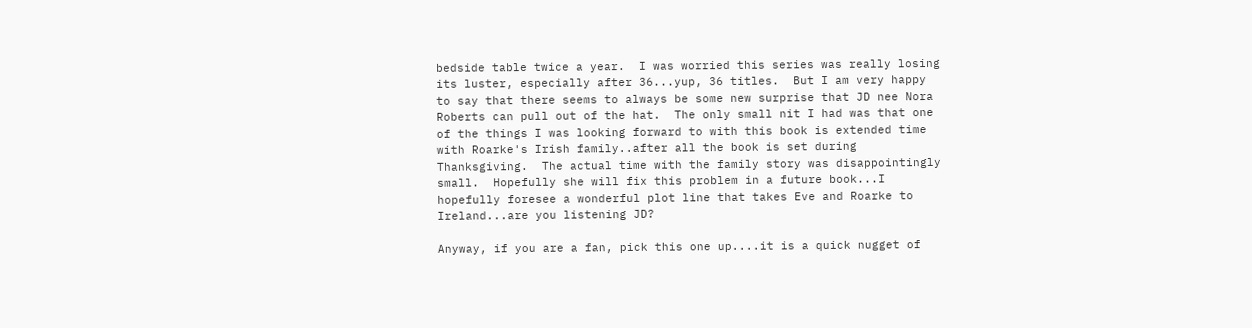bedside table twice a year.  I was worried this series was really losing its luster, especially after 36...yup, 36 titles.  But I am very happy to say that there seems to always be some new surprise that JD nee Nora Roberts can pull out of the hat.  The only small nit I had was that one of the things I was looking forward to with this book is extended time with Roarke's Irish family..after all the book is set during Thanksgiving.  The actual time with the family story was disappointingly small.  Hopefully she will fix this problem in a future book...I hopefully foresee a wonderful plot line that takes Eve and Roarke to Ireland...are you listening JD?

Anyway, if you are a fan, pick this one up....it is a quick nugget of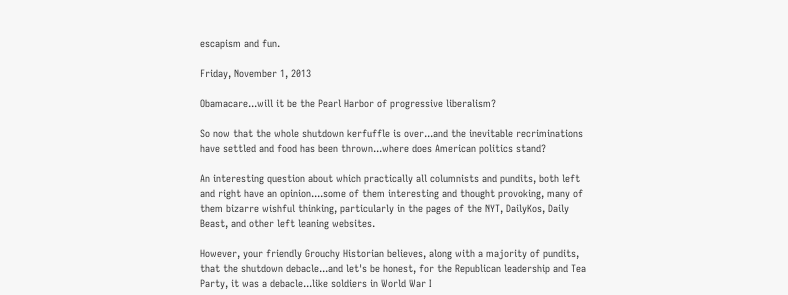escapism and fun.

Friday, November 1, 2013

Obamacare...will it be the Pearl Harbor of progressive liberalism?

So now that the whole shutdown kerfuffle is over...and the inevitable recriminations have settled and food has been thrown...where does American politics stand?

An interesting question about which practically all columnists and pundits, both left and right have an opinion....some of them interesting and thought provoking, many of them bizarre wishful thinking, particularly in the pages of the NYT, DailyKos, Daily Beast, and other left leaning websites.

However, your friendly Grouchy Historian believes, along with a majority of pundits, that the shutdown debacle...and let's be honest, for the Republican leadership and Tea Party, it was a debacle...like soldiers in World War I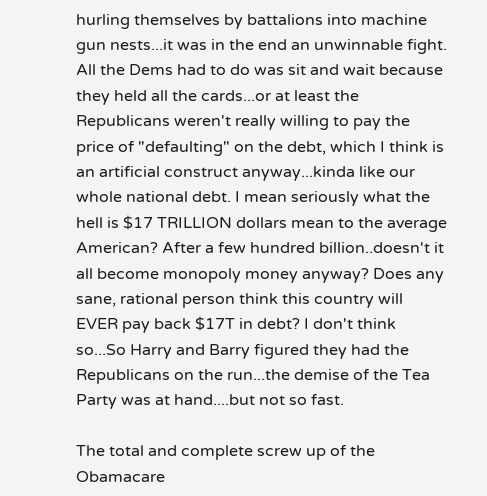hurling themselves by battalions into machine gun nests...it was in the end an unwinnable fight. All the Dems had to do was sit and wait because they held all the cards...or at least the Republicans weren't really willing to pay the price of "defaulting" on the debt, which I think is an artificial construct anyway...kinda like our whole national debt. I mean seriously what the hell is $17 TRILLION dollars mean to the average American? After a few hundred billion..doesn't it all become monopoly money anyway? Does any sane, rational person think this country will EVER pay back $17T in debt? I don't think so...So Harry and Barry figured they had the Republicans on the run...the demise of the Tea Party was at hand....but not so fast.

The total and complete screw up of the Obamacare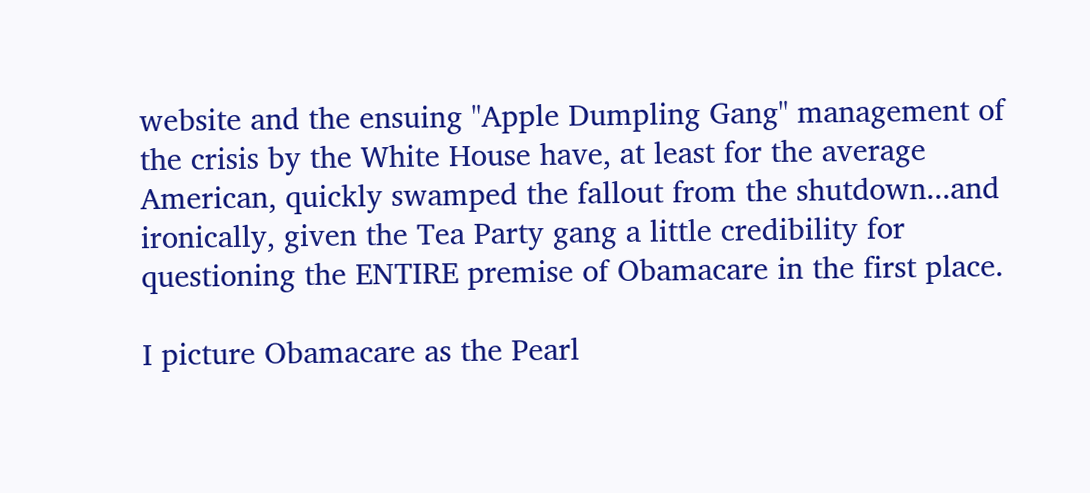website and the ensuing "Apple Dumpling Gang" management of the crisis by the White House have, at least for the average American, quickly swamped the fallout from the shutdown...and ironically, given the Tea Party gang a little credibility for questioning the ENTIRE premise of Obamacare in the first place.

I picture Obamacare as the Pearl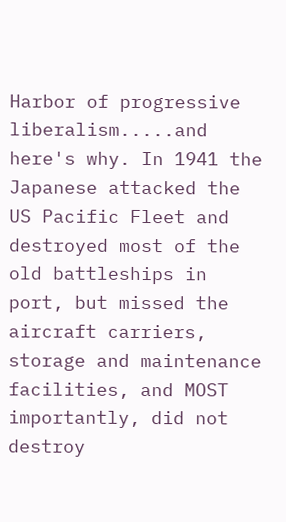Harbor of progressive liberalism.....and here's why. In 1941 the Japanese attacked the US Pacific Fleet and destroyed most of the old battleships in port, but missed the aircraft carriers, storage and maintenance facilities, and MOST importantly, did not destroy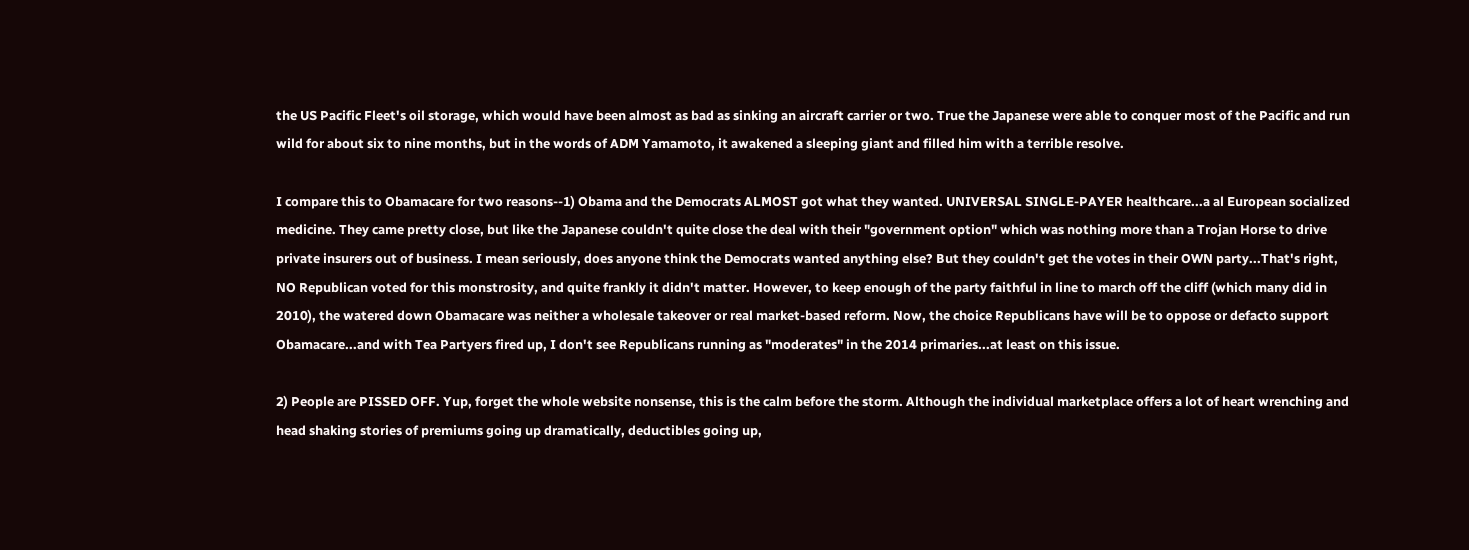the US Pacific Fleet's oil storage, which would have been almost as bad as sinking an aircraft carrier or two. True the Japanese were able to conquer most of the Pacific and run wild for about six to nine months, but in the words of ADM Yamamoto, it awakened a sleeping giant and filled him with a terrible resolve.

I compare this to Obamacare for two reasons--1) Obama and the Democrats ALMOST got what they wanted. UNIVERSAL SINGLE-PAYER healthcare...a al European socialized medicine. They came pretty close, but like the Japanese couldn't quite close the deal with their "government option" which was nothing more than a Trojan Horse to drive private insurers out of business. I mean seriously, does anyone think the Democrats wanted anything else? But they couldn't get the votes in their OWN party...That's right, NO Republican voted for this monstrosity, and quite frankly it didn't matter. However, to keep enough of the party faithful in line to march off the cliff (which many did in 2010), the watered down Obamacare was neither a wholesale takeover or real market-based reform. Now, the choice Republicans have will be to oppose or defacto support Obamacare...and with Tea Partyers fired up, I don't see Republicans running as "moderates" in the 2014 primaries...at least on this issue.

2) People are PISSED OFF. Yup, forget the whole website nonsense, this is the calm before the storm. Although the individual marketplace offers a lot of heart wrenching and head shaking stories of premiums going up dramatically, deductibles going up,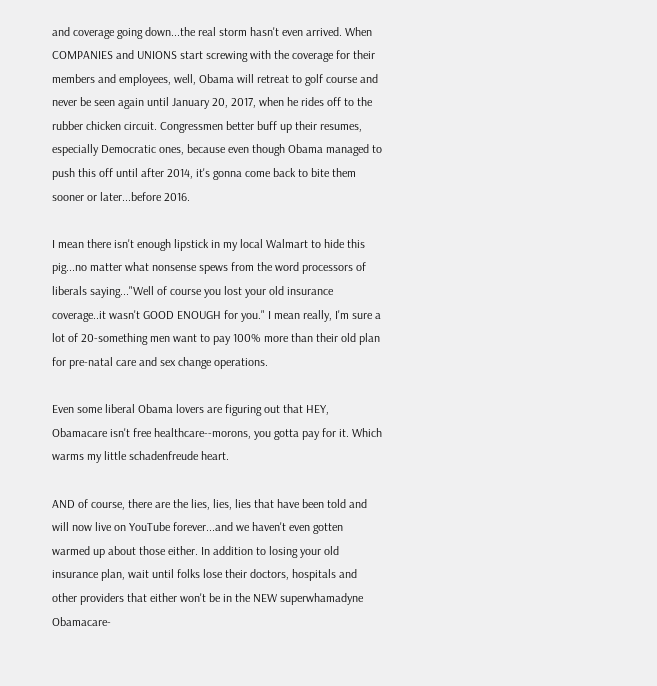and coverage going down...the real storm hasn't even arrived. When COMPANIES and UNIONS start screwing with the coverage for their members and employees, well, Obama will retreat to golf course and never be seen again until January 20, 2017, when he rides off to the rubber chicken circuit. Congressmen better buff up their resumes, especially Democratic ones, because even though Obama managed to push this off until after 2014, it's gonna come back to bite them sooner or later...before 2016.

I mean there isn't enough lipstick in my local Walmart to hide this pig...no matter what nonsense spews from the word processors of liberals saying..."Well of course you lost your old insurance coverage..it wasn't GOOD ENOUGH for you." I mean really, I'm sure a lot of 20-something men want to pay 100% more than their old plan for pre-natal care and sex change operations.

Even some liberal Obama lovers are figuring out that HEY, Obamacare isn't free healthcare--morons, you gotta pay for it. Which warms my little schadenfreude heart.

AND of course, there are the lies, lies, lies that have been told and will now live on YouTube forever...and we haven't even gotten warmed up about those either. In addition to losing your old insurance plan, wait until folks lose their doctors, hospitals and other providers that either won't be in the NEW superwhamadyne Obamacare-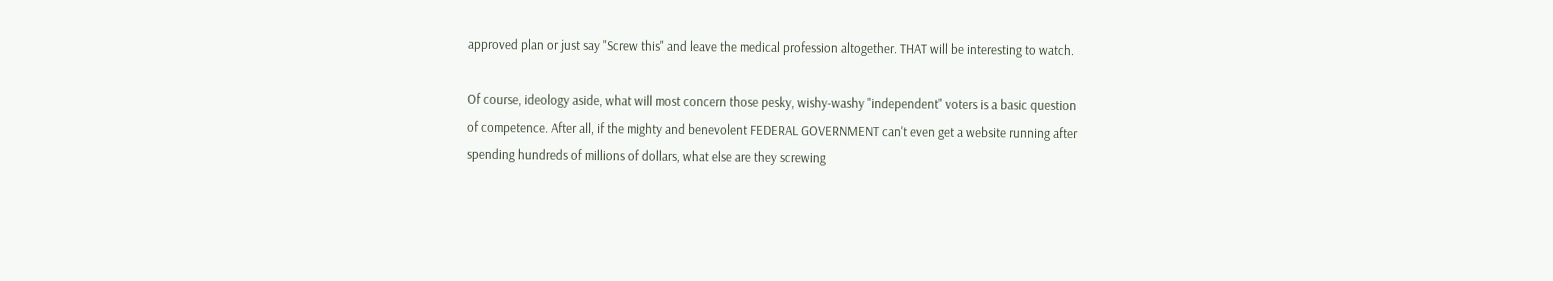approved plan or just say "Screw this" and leave the medical profession altogether. THAT will be interesting to watch.

Of course, ideology aside, what will most concern those pesky, wishy-washy "independent" voters is a basic question of competence. After all, if the mighty and benevolent FEDERAL GOVERNMENT can't even get a website running after spending hundreds of millions of dollars, what else are they screwing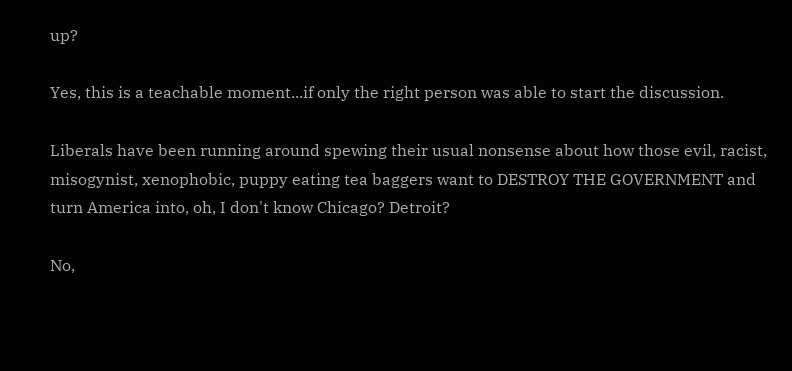up?

Yes, this is a teachable moment...if only the right person was able to start the discussion.

Liberals have been running around spewing their usual nonsense about how those evil, racist, misogynist, xenophobic, puppy eating tea baggers want to DESTROY THE GOVERNMENT and turn America into, oh, I don't know Chicago? Detroit?

No,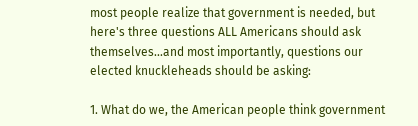most people realize that government is needed, but here's three questions ALL Americans should ask themselves...and most importantly, questions our elected knuckleheads should be asking:

1. What do we, the American people think government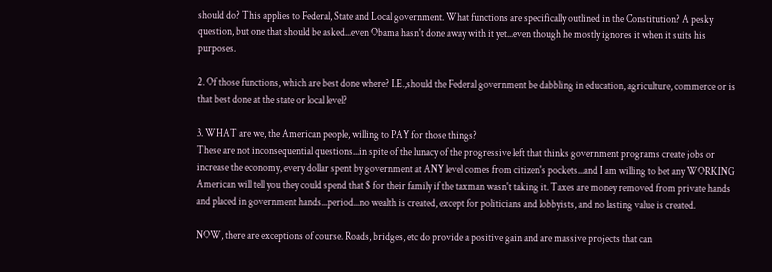should do? This applies to Federal, State and Local government. What functions are specifically outlined in the Constitution? A pesky question, but one that should be asked...even Obama hasn't done away with it yet...even though he mostly ignores it when it suits his purposes.

2. Of those functions, which are best done where? I.E.,should the Federal government be dabbling in education, agriculture, commerce or is that best done at the state or local level?

3. WHAT are we, the American people, willing to PAY for those things?
These are not inconsequential questions...in spite of the lunacy of the progressive left that thinks government programs create jobs or increase the economy, every dollar spent by government at ANY level comes from citizen's pockets...and I am willing to bet any WORKING American will tell you they could spend that $ for their family if the taxman wasn't taking it. Taxes are money removed from private hands and placed in government hands...period...no wealth is created, except for politicians and lobbyists, and no lasting value is created.

NOW, there are exceptions of course. Roads, bridges, etc do provide a positive gain and are massive projects that can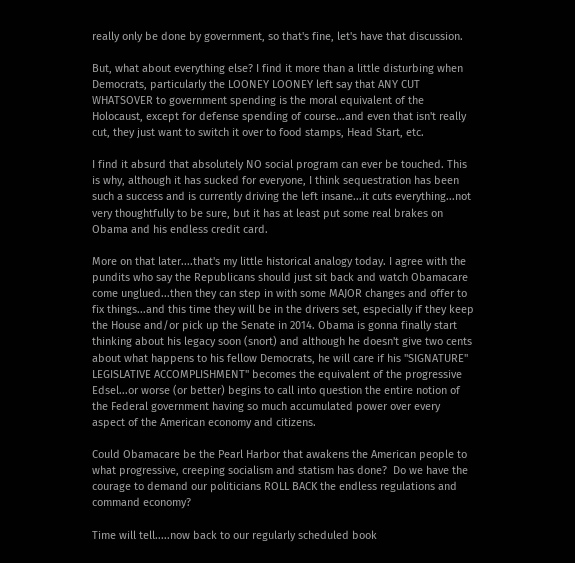really only be done by government, so that's fine, let's have that discussion.

But, what about everything else? I find it more than a little disturbing when Democrats, particularly the LOONEY LOONEY left say that ANY CUT WHATSOVER to government spending is the moral equivalent of the Holocaust, except for defense spending of course...and even that isn't really cut, they just want to switch it over to food stamps, Head Start, etc.

I find it absurd that absolutely NO social program can ever be touched. This is why, although it has sucked for everyone, I think sequestration has been such a success and is currently driving the left insane...it cuts everything...not very thoughtfully to be sure, but it has at least put some real brakes on Obama and his endless credit card.

More on that later....that's my little historical analogy today. I agree with the pundits who say the Republicans should just sit back and watch Obamacare come unglued...then they can step in with some MAJOR changes and offer to fix things...and this time they will be in the drivers set, especially if they keep the House and/or pick up the Senate in 2014. Obama is gonna finally start thinking about his legacy soon (snort) and although he doesn't give two cents about what happens to his fellow Democrats, he will care if his "SIGNATURE" LEGISLATIVE ACCOMPLISHMENT" becomes the equivalent of the progressive Edsel...or worse (or better) begins to call into question the entire notion of the Federal government having so much accumulated power over every aspect of the American economy and citizens.

Could Obamacare be the Pearl Harbor that awakens the American people to what progressive, creeping socialism and statism has done?  Do we have the courage to demand our politicians ROLL BACK the endless regulations and command economy?

Time will tell.....now back to our regularly scheduled book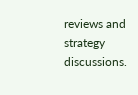reviews and strategy discussions.